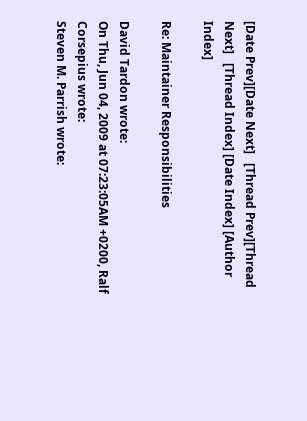[Date Prev][Date Next]   [Thread Prev][Thread Next]   [Thread Index] [Date Index] [Author Index]

Re: Maintainer Responsibilities

David Tardon wrote:
On Thu, Jun 04, 2009 at 07:23:05AM +0200, Ralf Corsepius wrote:
Steven M. Parrish wrote: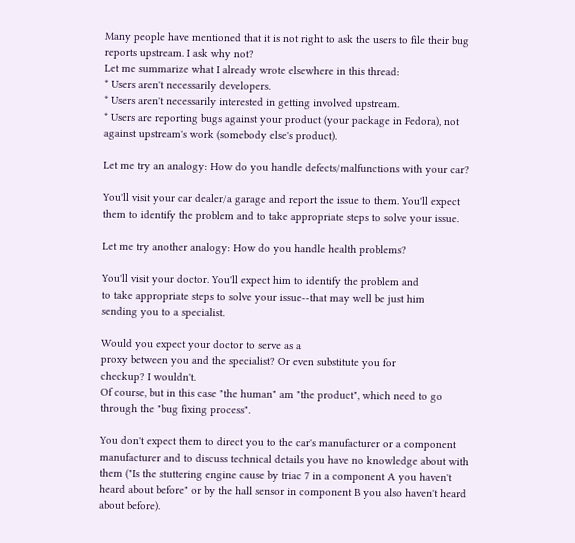Many people have mentioned that it is not right to ask the users to file their bug reports upstream. I ask why not?
Let me summarize what I already wrote elsewhere in this thread:
* Users aren't necessarily developers.
* Users aren't necessarily interested in getting involved upstream.
* Users are reporting bugs against your product (your package in Fedora), not against upstream's work (somebody else's product).

Let me try an analogy: How do you handle defects/malfunctions with your car?

You'll visit your car dealer/a garage and report the issue to them. You'll expect them to identify the problem and to take appropriate steps to solve your issue.

Let me try another analogy: How do you handle health problems?

You'll visit your doctor. You'll expect him to identify the problem and
to take appropriate steps to solve your issue--that may well be just him
sending you to a specialist.

Would you expect your doctor to serve as a
proxy between you and the specialist? Or even substitute you for
checkup? I wouldn't.
Of course, but in this case "the human" am "the product", which need to go through the "bug fixing process".

You don't expect them to direct you to the car's manufacturer or a component manufacturer and to discuss technical details you have no knowledge about with them ("Is the stuttering engine cause by triac 7 in a component A you haven't heard about before" or by the hall sensor in component B you also haven't heard about before).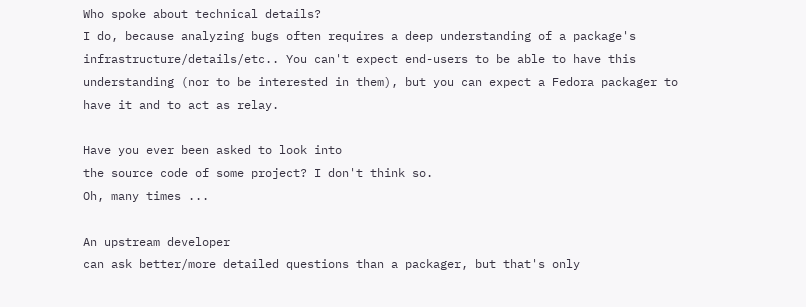Who spoke about technical details?
I do, because analyzing bugs often requires a deep understanding of a package's infrastructure/details/etc.. You can't expect end-users to be able to have this understanding (nor to be interested in them), but you can expect a Fedora packager to have it and to act as relay.

Have you ever been asked to look into
the source code of some project? I don't think so.
Oh, many times ...

An upstream developer
can ask better/more detailed questions than a packager, but that's only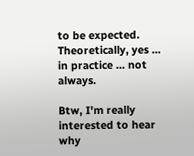to be expected.
Theoretically, yes ... in practice ... not always.

Btw, I'm really interested to hear why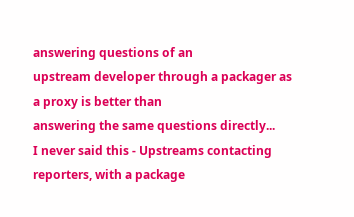answering questions of an
upstream developer through a packager as a proxy is better than
answering the same questions directly...
I never said this - Upstreams contacting reporters, with a package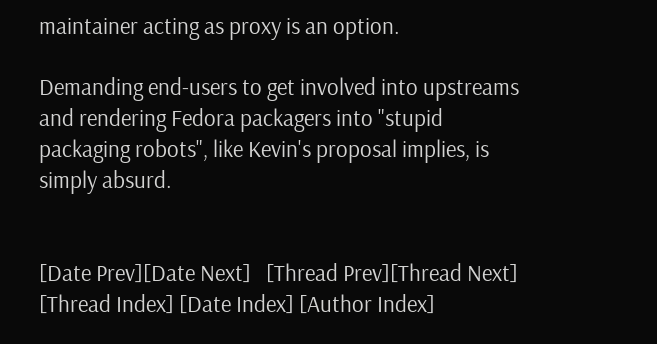maintainer acting as proxy is an option.

Demanding end-users to get involved into upstreams and rendering Fedora packagers into "stupid packaging robots", like Kevin's proposal implies, is simply absurd.


[Date Prev][Date Next]   [Thread Prev][Thread Next]   [Thread Index] [Date Index] [Author Index]